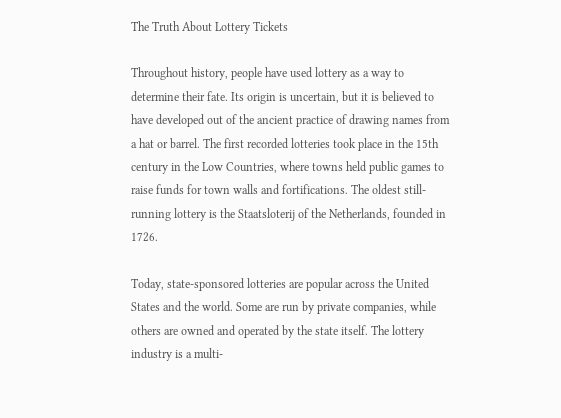The Truth About Lottery Tickets

Throughout history, people have used lottery as a way to determine their fate. Its origin is uncertain, but it is believed to have developed out of the ancient practice of drawing names from a hat or barrel. The first recorded lotteries took place in the 15th century in the Low Countries, where towns held public games to raise funds for town walls and fortifications. The oldest still-running lottery is the Staatsloterij of the Netherlands, founded in 1726.

Today, state-sponsored lotteries are popular across the United States and the world. Some are run by private companies, while others are owned and operated by the state itself. The lottery industry is a multi-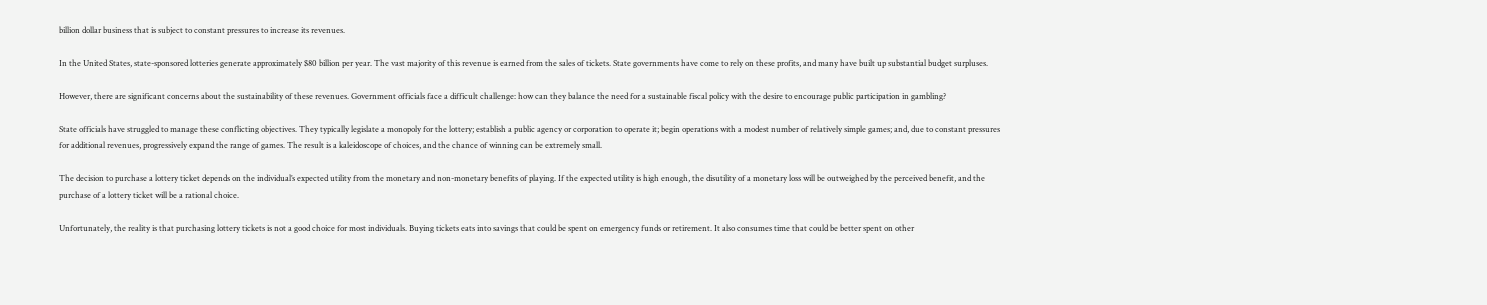billion dollar business that is subject to constant pressures to increase its revenues.

In the United States, state-sponsored lotteries generate approximately $80 billion per year. The vast majority of this revenue is earned from the sales of tickets. State governments have come to rely on these profits, and many have built up substantial budget surpluses.

However, there are significant concerns about the sustainability of these revenues. Government officials face a difficult challenge: how can they balance the need for a sustainable fiscal policy with the desire to encourage public participation in gambling?

State officials have struggled to manage these conflicting objectives. They typically legislate a monopoly for the lottery; establish a public agency or corporation to operate it; begin operations with a modest number of relatively simple games; and, due to constant pressures for additional revenues, progressively expand the range of games. The result is a kaleidoscope of choices, and the chance of winning can be extremely small.

The decision to purchase a lottery ticket depends on the individual’s expected utility from the monetary and non-monetary benefits of playing. If the expected utility is high enough, the disutility of a monetary loss will be outweighed by the perceived benefit, and the purchase of a lottery ticket will be a rational choice.

Unfortunately, the reality is that purchasing lottery tickets is not a good choice for most individuals. Buying tickets eats into savings that could be spent on emergency funds or retirement. It also consumes time that could be better spent on other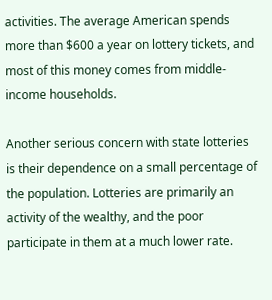activities. The average American spends more than $600 a year on lottery tickets, and most of this money comes from middle-income households.

Another serious concern with state lotteries is their dependence on a small percentage of the population. Lotteries are primarily an activity of the wealthy, and the poor participate in them at a much lower rate.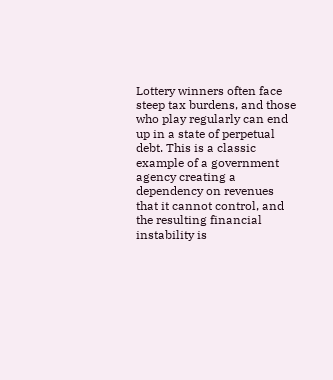Lottery winners often face steep tax burdens, and those who play regularly can end up in a state of perpetual debt. This is a classic example of a government agency creating a dependency on revenues that it cannot control, and the resulting financial instability is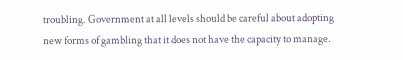troubling. Government at all levels should be careful about adopting new forms of gambling that it does not have the capacity to manage.